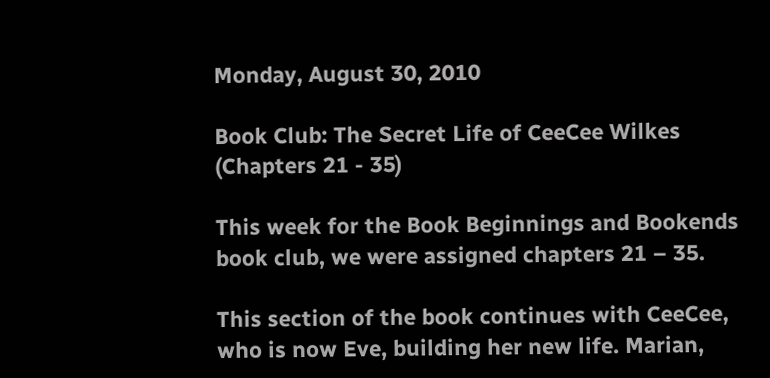Monday, August 30, 2010

Book Club: The Secret Life of CeeCee Wilkes (Chapters 21 - 35)

This week for the Book Beginnings and Bookends book club, we were assigned chapters 21 – 35.

This section of the book continues with CeeCee, who is now Eve, building her new life. Marian,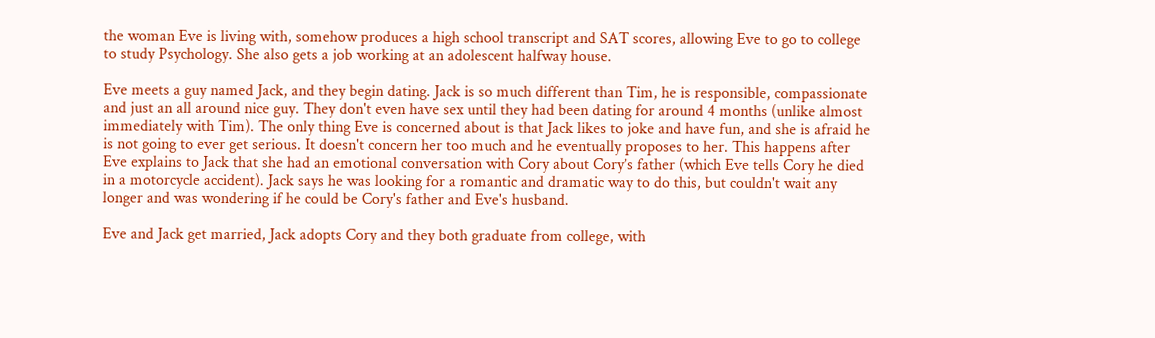the woman Eve is living with, somehow produces a high school transcript and SAT scores, allowing Eve to go to college to study Psychology. She also gets a job working at an adolescent halfway house.

Eve meets a guy named Jack, and they begin dating. Jack is so much different than Tim, he is responsible, compassionate and just an all around nice guy. They don't even have sex until they had been dating for around 4 months (unlike almost immediately with Tim). The only thing Eve is concerned about is that Jack likes to joke and have fun, and she is afraid he is not going to ever get serious. It doesn't concern her too much and he eventually proposes to her. This happens after Eve explains to Jack that she had an emotional conversation with Cory about Cory’s father (which Eve tells Cory he died in a motorcycle accident). Jack says he was looking for a romantic and dramatic way to do this, but couldn't wait any longer and was wondering if he could be Cory's father and Eve's husband.

Eve and Jack get married, Jack adopts Cory and they both graduate from college, with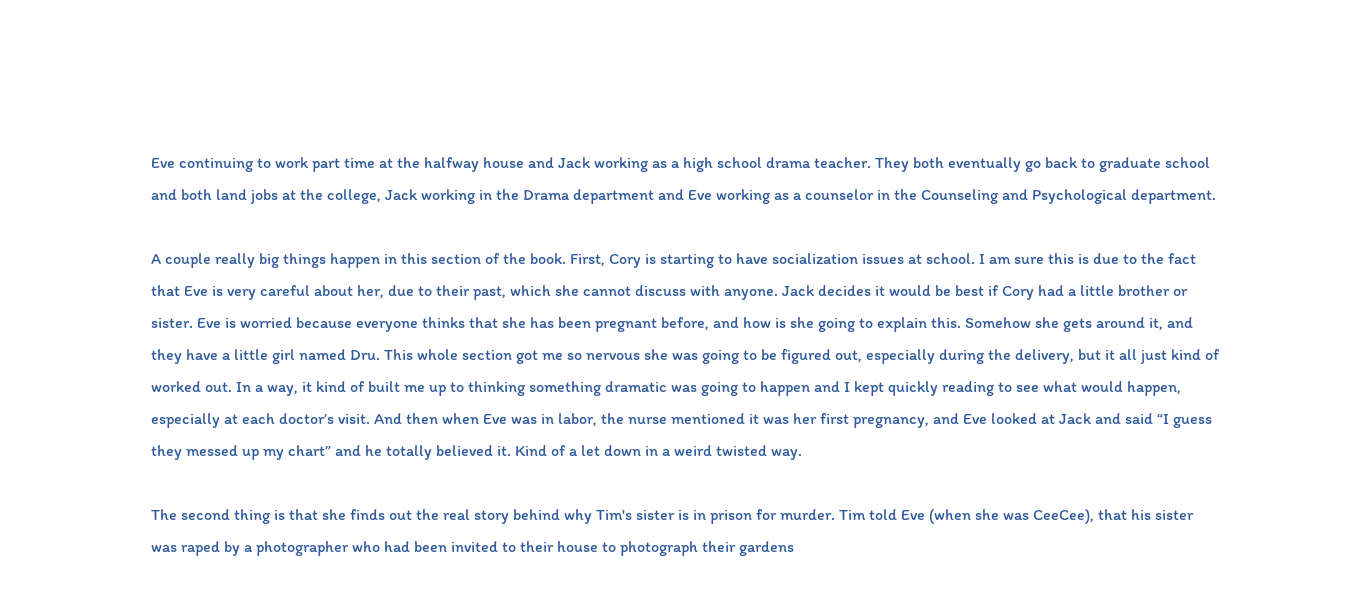Eve continuing to work part time at the halfway house and Jack working as a high school drama teacher. They both eventually go back to graduate school and both land jobs at the college, Jack working in the Drama department and Eve working as a counselor in the Counseling and Psychological department.

A couple really big things happen in this section of the book. First, Cory is starting to have socialization issues at school. I am sure this is due to the fact that Eve is very careful about her, due to their past, which she cannot discuss with anyone. Jack decides it would be best if Cory had a little brother or sister. Eve is worried because everyone thinks that she has been pregnant before, and how is she going to explain this. Somehow she gets around it, and they have a little girl named Dru. This whole section got me so nervous she was going to be figured out, especially during the delivery, but it all just kind of worked out. In a way, it kind of built me up to thinking something dramatic was going to happen and I kept quickly reading to see what would happen, especially at each doctor’s visit. And then when Eve was in labor, the nurse mentioned it was her first pregnancy, and Eve looked at Jack and said “I guess they messed up my chart” and he totally believed it. Kind of a let down in a weird twisted way.

The second thing is that she finds out the real story behind why Tim's sister is in prison for murder. Tim told Eve (when she was CeeCee), that his sister was raped by a photographer who had been invited to their house to photograph their gardens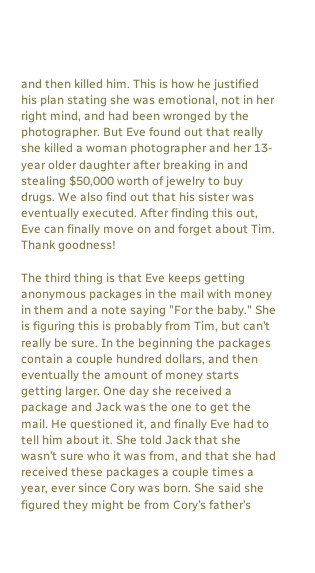and then killed him. This is how he justified his plan stating she was emotional, not in her right mind, and had been wronged by the photographer. But Eve found out that really she killed a woman photographer and her 13-year older daughter after breaking in and stealing $50,000 worth of jewelry to buy drugs. We also find out that his sister was eventually executed. After finding this out, Eve can finally move on and forget about Tim. Thank goodness!

The third thing is that Eve keeps getting anonymous packages in the mail with money in them and a note saying "For the baby." She is figuring this is probably from Tim, but can’t really be sure. In the beginning the packages contain a couple hundred dollars, and then eventually the amount of money starts getting larger. One day she received a package and Jack was the one to get the mail. He questioned it, and finally Eve had to tell him about it. She told Jack that she wasn’t sure who it was from, and that she had received these packages a couple times a year, ever since Cory was born. She said she figured they might be from Cory’s father’s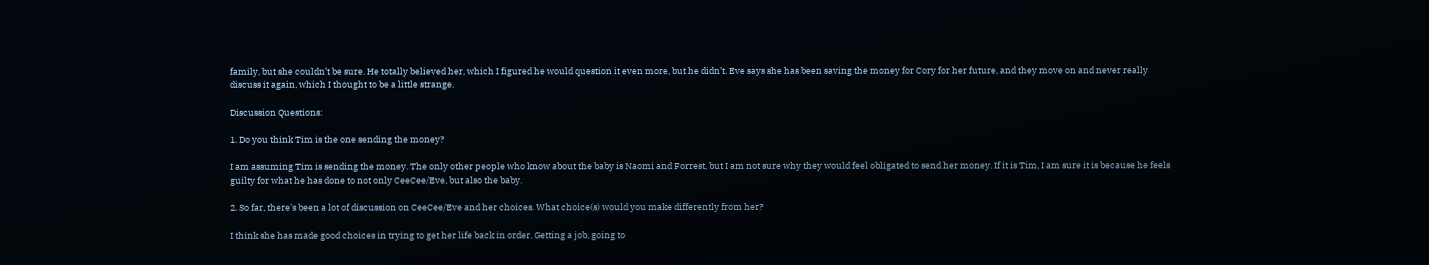family, but she couldn’t be sure. He totally believed her, which I figured he would question it even more, but he didn’t. Eve says she has been saving the money for Cory for her future, and they move on and never really discuss it again, which I thought to be a little strange.

Discussion Questions:

1. Do you think Tim is the one sending the money?

I am assuming Tim is sending the money. The only other people who know about the baby is Naomi and Forrest, but I am not sure why they would feel obligated to send her money. If it is Tim, I am sure it is because he feels guilty for what he has done to not only CeeCee/Eve, but also the baby.

2. So far, there's been a lot of discussion on CeeCee/Eve and her choices. What choice(s) would you make differently from her?

I think she has made good choices in trying to get her life back in order. Getting a job, going to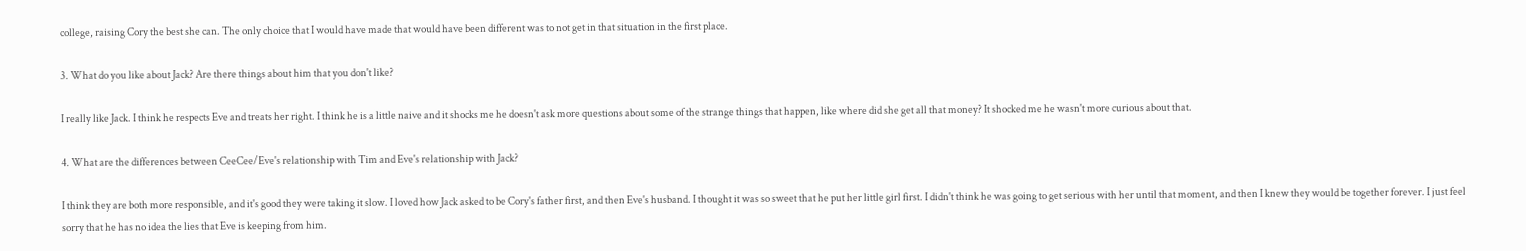college, raising Cory the best she can. The only choice that I would have made that would have been different was to not get in that situation in the first place.

3. What do you like about Jack? Are there things about him that you don't like?

I really like Jack. I think he respects Eve and treats her right. I think he is a little naive and it shocks me he doesn't ask more questions about some of the strange things that happen, like where did she get all that money? It shocked me he wasn't more curious about that.

4. What are the differences between CeeCee/Eve's relationship with Tim and Eve's relationship with Jack?

I think they are both more responsible, and it's good they were taking it slow. I loved how Jack asked to be Cory's father first, and then Eve's husband. I thought it was so sweet that he put her little girl first. I didn't think he was going to get serious with her until that moment, and then I knew they would be together forever. I just feel sorry that he has no idea the lies that Eve is keeping from him.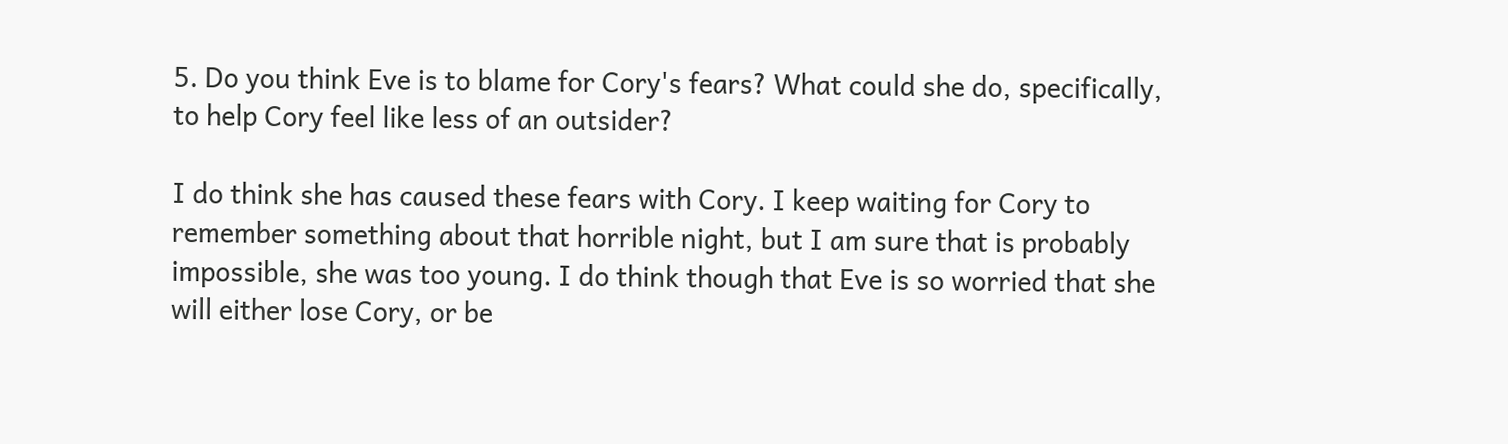5. Do you think Eve is to blame for Cory's fears? What could she do, specifically, to help Cory feel like less of an outsider?

I do think she has caused these fears with Cory. I keep waiting for Cory to remember something about that horrible night, but I am sure that is probably impossible, she was too young. I do think though that Eve is so worried that she will either lose Cory, or be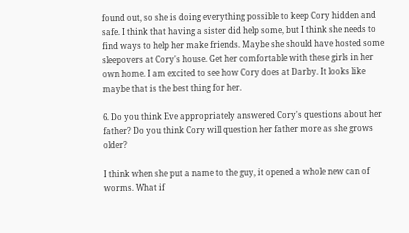found out, so she is doing everything possible to keep Cory hidden and safe. I think that having a sister did help some, but I think she needs to find ways to help her make friends. Maybe she should have hosted some sleepovers at Cory's house. Get her comfortable with these girls in her own home. I am excited to see how Cory does at Darby. It looks like maybe that is the best thing for her.

6. Do you think Eve appropriately answered Cory's questions about her father? Do you think Cory will question her father more as she grows older?

I think when she put a name to the guy, it opened a whole new can of worms. What if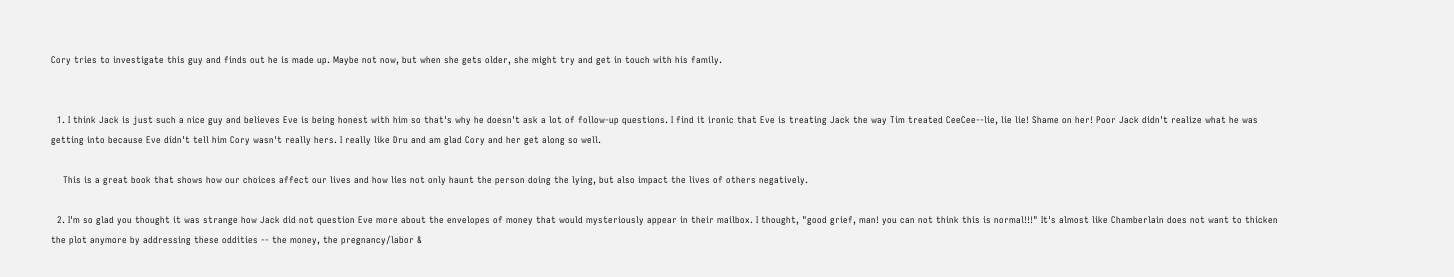Cory tries to investigate this guy and finds out he is made up. Maybe not now, but when she gets older, she might try and get in touch with his family.


  1. I think Jack is just such a nice guy and believes Eve is being honest with him so that's why he doesn't ask a lot of follow-up questions. I find it ironic that Eve is treating Jack the way Tim treated CeeCee--lie, lie lie! Shame on her! Poor Jack didn't realize what he was getting into because Eve didn't tell him Cory wasn't really hers. I really like Dru and am glad Cory and her get along so well.

    This is a great book that shows how our choices affect our lives and how lies not only haunt the person doing the lying, but also impact the lives of others negatively.

  2. I'm so glad you thought it was strange how Jack did not question Eve more about the envelopes of money that would mysteriously appear in their mailbox. I thought, "good grief, man! you can not think this is normal!!!" It's almost like Chamberlain does not want to thicken the plot anymore by addressing these oddities -- the money, the pregnancy/labor &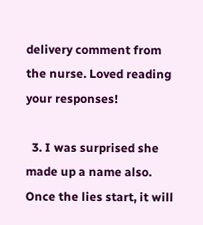delivery comment from the nurse. Loved reading your responses!

  3. I was surprised she made up a name also. Once the lies start, it will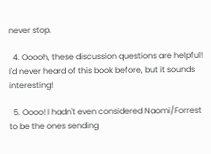never stop.

  4. Ooooh, these discussion questions are helpful! I'd never heard of this book before, but it sounds interesting!

  5. Oooo! I hadn't even considered Naomi/Forrest to be the ones sending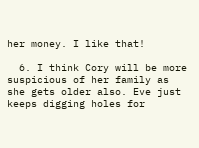her money. I like that!

  6. I think Cory will be more suspicious of her family as she gets older also. Eve just keeps digging holes for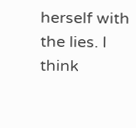herself with the lies. I think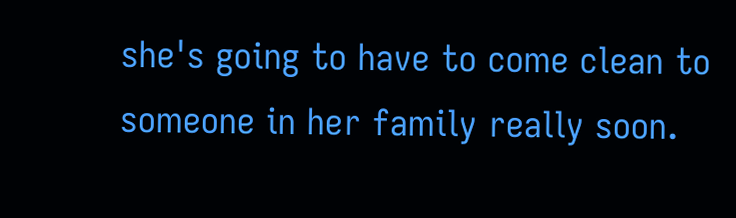she's going to have to come clean to someone in her family really soon.